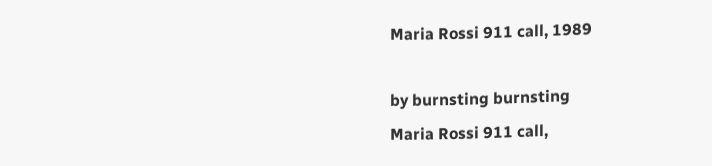Maria Rossi 911 call, 1989

by burnsting burnsting
Maria Rossi 911 call,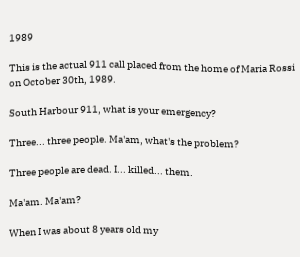1989

This is the actual 911 call placed from the home of Maria Rossi on October 30th, 1989.

South Harbour 911, what is your emergency?

Three... three people. Ma'am, what's the problem?

Three people are dead. I... killed... them.

Ma'am. Ma'am?

When I was about 8 years old my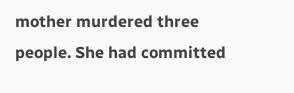mother murdered three people. She had committed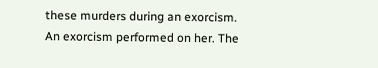these murders during an exorcism. An exorcism performed on her. The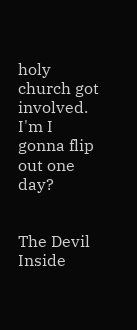holy church got involved. I'm I gonna flip out one day?


The Devil Inside